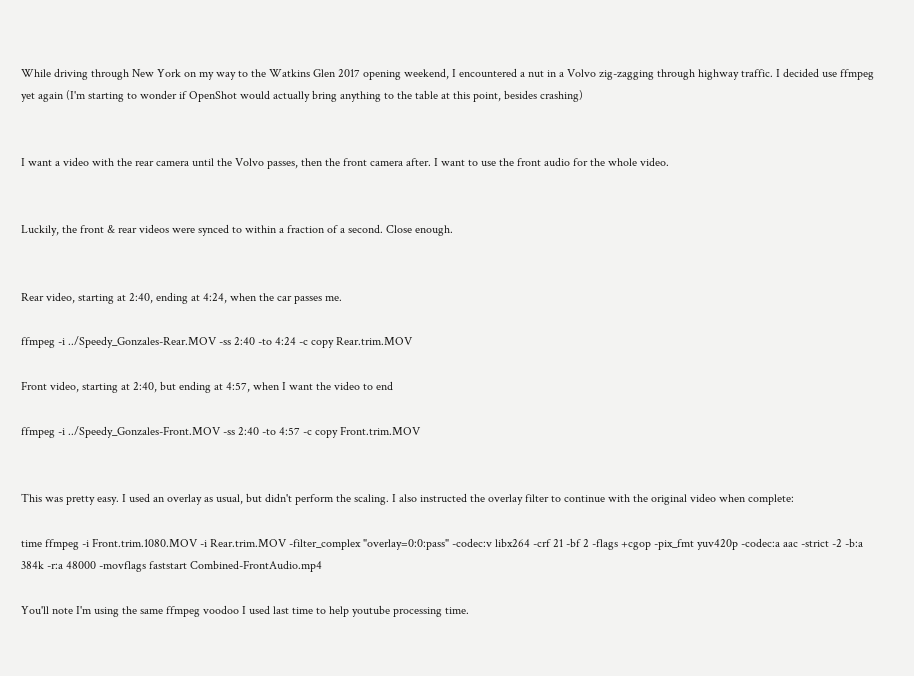While driving through New York on my way to the Watkins Glen 2017 opening weekend, I encountered a nut in a Volvo zig-zagging through highway traffic. I decided use ffmpeg yet again (I'm starting to wonder if OpenShot would actually bring anything to the table at this point, besides crashing)


I want a video with the rear camera until the Volvo passes, then the front camera after. I want to use the front audio for the whole video.


Luckily, the front & rear videos were synced to within a fraction of a second. Close enough.


Rear video, starting at 2:40, ending at 4:24, when the car passes me.

ffmpeg -i ../Speedy_Gonzales-Rear.MOV -ss 2:40 -to 4:24 -c copy Rear.trim.MOV

Front video, starting at 2:40, but ending at 4:57, when I want the video to end

ffmpeg -i ../Speedy_Gonzales-Front.MOV -ss 2:40 -to 4:57 -c copy Front.trim.MOV


This was pretty easy. I used an overlay as usual, but didn't perform the scaling. I also instructed the overlay filter to continue with the original video when complete:

time ffmpeg -i Front.trim.1080.MOV -i Rear.trim.MOV -filter_complex "overlay=0:0:pass" -codec:v libx264 -crf 21 -bf 2 -flags +cgop -pix_fmt yuv420p -codec:a aac -strict -2 -b:a 384k -r:a 48000 -movflags faststart Combined-FrontAudio.mp4

You'll note I'm using the same ffmpeg voodoo I used last time to help youtube processing time.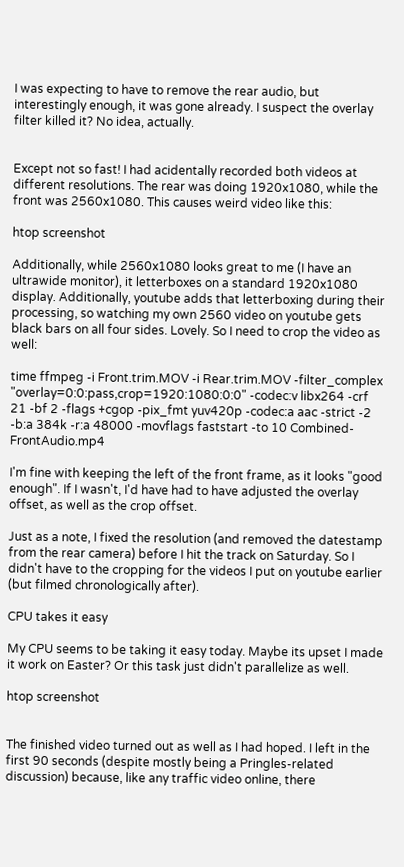I was expecting to have to remove the rear audio, but interestingly enough, it was gone already. I suspect the overlay filter killed it? No idea, actually.


Except not so fast! I had acidentally recorded both videos at different resolutions. The rear was doing 1920x1080, while the front was 2560x1080. This causes weird video like this:

htop screenshot

Additionally, while 2560x1080 looks great to me (I have an ultrawide monitor), it letterboxes on a standard 1920x1080 display. Additionally, youtube adds that letterboxing during their processing, so watching my own 2560 video on youtube gets black bars on all four sides. Lovely. So I need to crop the video as well:

time ffmpeg -i Front.trim.MOV -i Rear.trim.MOV -filter_complex "overlay=0:0:pass,crop=1920:1080:0:0" -codec:v libx264 -crf 21 -bf 2 -flags +cgop -pix_fmt yuv420p -codec:a aac -strict -2 -b:a 384k -r:a 48000 -movflags faststart -to 10 Combined-FrontAudio.mp4

I'm fine with keeping the left of the front frame, as it looks "good enough". If I wasn't, I'd have had to have adjusted the overlay offset, as well as the crop offset.

Just as a note, I fixed the resolution (and removed the datestamp from the rear camera) before I hit the track on Saturday. So I didn't have to the cropping for the videos I put on youtube earlier (but filmed chronologically after).

CPU takes it easy

My CPU seems to be taking it easy today. Maybe its upset I made it work on Easter? Or this task just didn't parallelize as well.

htop screenshot


The finished video turned out as well as I had hoped. I left in the first 90 seconds (despite mostly being a Pringles-related discussion) because, like any traffic video online, there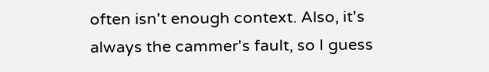often isn't enough context. Also, it's always the cammer's fault, so I guess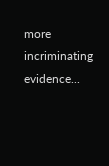more incriminating evidence...